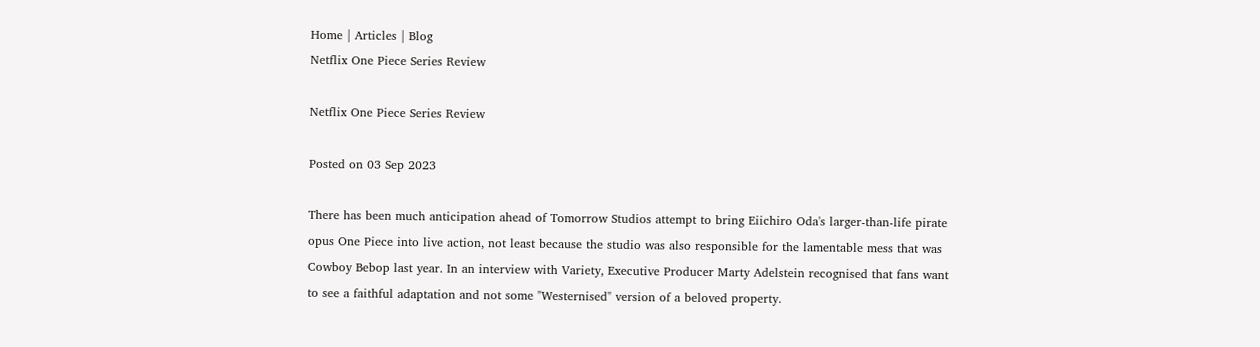Home | Articles | Blog
Netflix One Piece Series Review

Netflix One Piece Series Review

Posted on 03 Sep 2023

There has been much anticipation ahead of Tomorrow Studios attempt to bring Eiichiro Oda's larger-than-life pirate opus One Piece into live action, not least because the studio was also responsible for the lamentable mess that was Cowboy Bebop last year. In an interview with Variety, Executive Producer Marty Adelstein recognised that fans want to see a faithful adaptation and not some "Westernised" version of a beloved property.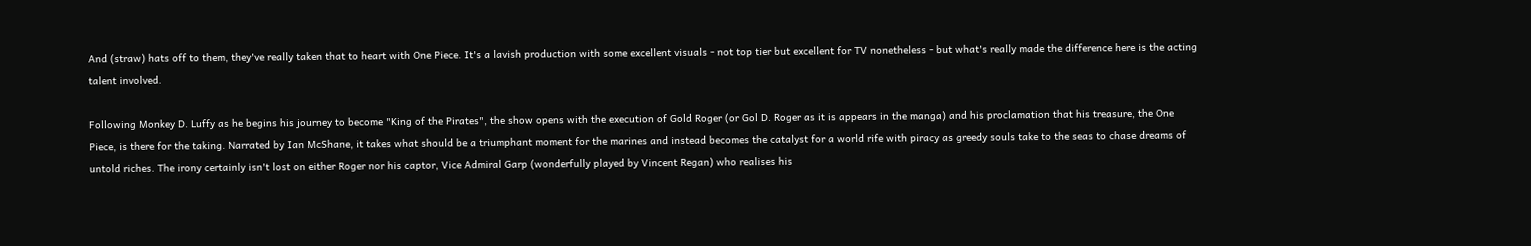And (straw) hats off to them, they've really taken that to heart with One Piece. It's a lavish production with some excellent visuals - not top tier but excellent for TV nonetheless - but what's really made the difference here is the acting talent involved.

Following Monkey D. Luffy as he begins his journey to become "King of the Pirates", the show opens with the execution of Gold Roger (or Gol D. Roger as it is appears in the manga) and his proclamation that his treasure, the One Piece, is there for the taking. Narrated by Ian McShane, it takes what should be a triumphant moment for the marines and instead becomes the catalyst for a world rife with piracy as greedy souls take to the seas to chase dreams of untold riches. The irony certainly isn't lost on either Roger nor his captor, Vice Admiral Garp (wonderfully played by Vincent Regan) who realises his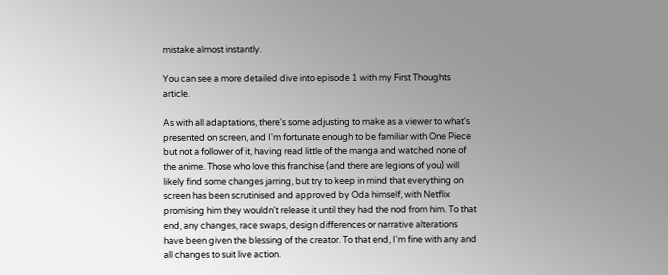mistake almost instantly.

You can see a more detailed dive into episode 1 with my First Thoughts article.

As with all adaptations, there's some adjusting to make as a viewer to what's presented on screen, and I'm fortunate enough to be familiar with One Piece but not a follower of it, having read little of the manga and watched none of the anime. Those who love this franchise (and there are legions of you) will likely find some changes jarring, but try to keep in mind that everything on screen has been scrutinised and approved by Oda himself, with Netflix promising him they wouldn't release it until they had the nod from him. To that end, any changes, race swaps, design differences or narrative alterations have been given the blessing of the creator. To that end, I'm fine with any and all changes to suit live action.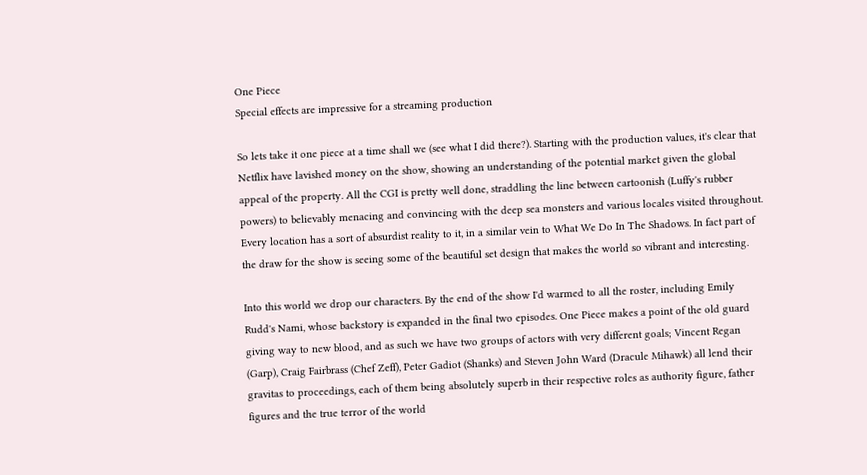One Piece
Special effects are impressive for a streaming production

So lets take it one piece at a time shall we (see what I did there?). Starting with the production values, it's clear that Netflix have lavished money on the show, showing an understanding of the potential market given the global appeal of the property. All the CGI is pretty well done, straddling the line between cartoonish (Luffy's rubber powers) to believably menacing and convincing with the deep sea monsters and various locales visited throughout. Every location has a sort of absurdist reality to it, in a similar vein to What We Do In The Shadows. In fact part of the draw for the show is seeing some of the beautiful set design that makes the world so vibrant and interesting.

Into this world we drop our characters. By the end of the show I'd warmed to all the roster, including Emily Rudd's Nami, whose backstory is expanded in the final two episodes. One Piece makes a point of the old guard giving way to new blood, and as such we have two groups of actors with very different goals; Vincent Regan (Garp), Craig Fairbrass (Chef Zeff), Peter Gadiot (Shanks) and Steven John Ward (Dracule Mihawk) all lend their gravitas to proceedings, each of them being absolutely superb in their respective roles as authority figure, father figures and the true terror of the world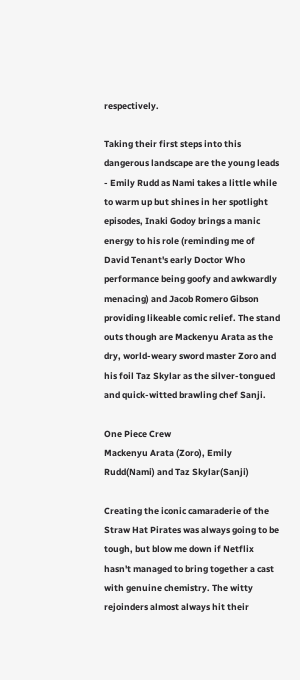respectively.

Taking their first steps into this dangerous landscape are the young leads - Emily Rudd as Nami takes a little while to warm up but shines in her spotlight episodes, Inaki Godoy brings a manic energy to his role (reminding me of David Tenant's early Doctor Who performance being goofy and awkwardly menacing) and Jacob Romero Gibson providing likeable comic relief. The stand outs though are Mackenyu Arata as the dry, world-weary sword master Zoro and his foil Taz Skylar as the silver-tongued and quick-witted brawling chef Sanji.

One Piece Crew
Mackenyu Arata (Zoro), Emily Rudd(Nami) and Taz Skylar(Sanji)

Creating the iconic camaraderie of the Straw Hat Pirates was always going to be tough, but blow me down if Netflix hasn't managed to bring together a cast with genuine chemistry. The witty rejoinders almost always hit their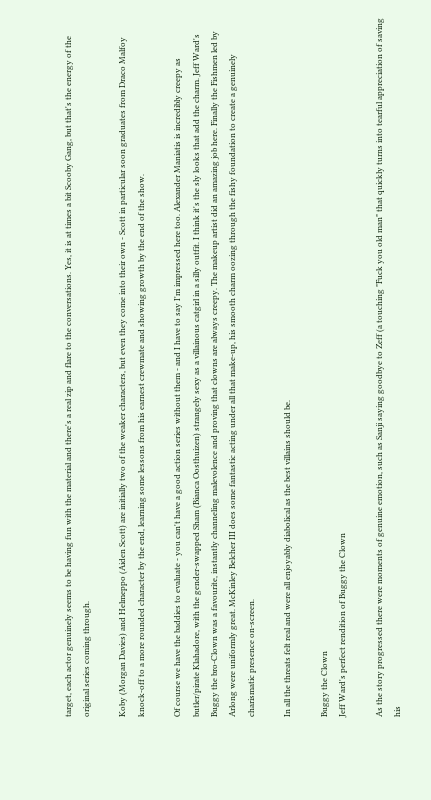target, each actor genuinely seems to be having fun with the material and there's a real zip and flare to the conversations. Yes, it is at times a bit Scooby Gang, but that's the energy of the original series coming through.

Koby (Morgan Davies) and Helmeppo (Aiden Scott) are initially two of the weaker characters, but even they come into their own - Scott in particular soon graduates from Draco Malfoy knock-off to a more rounded character by the end, learning some lessons from his earnest crewmate and showing growth by the end of the show.

Of course we have the baddies to evaluate - you can't have a good action series without them - and I have to say I'm impressed here too. Alexander Maniatis is incredibly creepy as butler/pirate Klahadore, with the gender-swapped Sham (Bianca Oosthuizen) strangely sexy as a villainous catgirl in a silly outfit. I think it's the sly looks that add the charm. Jeff Ward's Buggy the bro-Clown was a favourite, instantly channeling malevolence and proving that clowns are always creepy. The makeup artist did an amazing job here. Finally the Fishmen led by Arlong were uniformly great. McKinley Belcher III does some fantastic acting under all that make-up, his smooth charm oozing through the fishy foundation to create a genuinely charismatic presence on-screen.

In all the threats felt real and were all enjoyably diabolical as the best villains should be.

Buggy the Clown
Jeff Ward's perfect rendition of Buggy the Clown

As the story progressed there were moments of genuine emotion, such as Sanji saying goodbye to Zeff (a touching "Fuck you old man" that quickly turns into tearful appreciation of saving his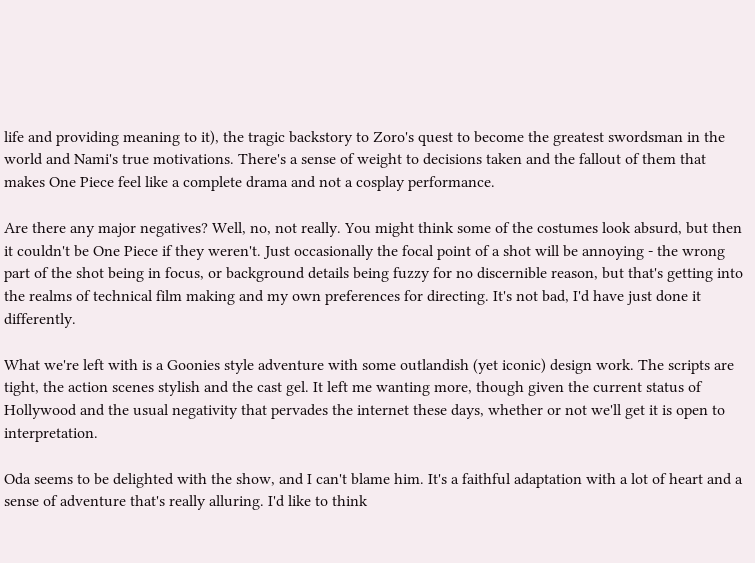life and providing meaning to it), the tragic backstory to Zoro's quest to become the greatest swordsman in the world and Nami's true motivations. There's a sense of weight to decisions taken and the fallout of them that makes One Piece feel like a complete drama and not a cosplay performance.

Are there any major negatives? Well, no, not really. You might think some of the costumes look absurd, but then it couldn't be One Piece if they weren't. Just occasionally the focal point of a shot will be annoying - the wrong part of the shot being in focus, or background details being fuzzy for no discernible reason, but that's getting into the realms of technical film making and my own preferences for directing. It's not bad, I'd have just done it differently.

What we're left with is a Goonies style adventure with some outlandish (yet iconic) design work. The scripts are tight, the action scenes stylish and the cast gel. It left me wanting more, though given the current status of Hollywood and the usual negativity that pervades the internet these days, whether or not we'll get it is open to interpretation.

Oda seems to be delighted with the show, and I can't blame him. It's a faithful adaptation with a lot of heart and a sense of adventure that's really alluring. I'd like to think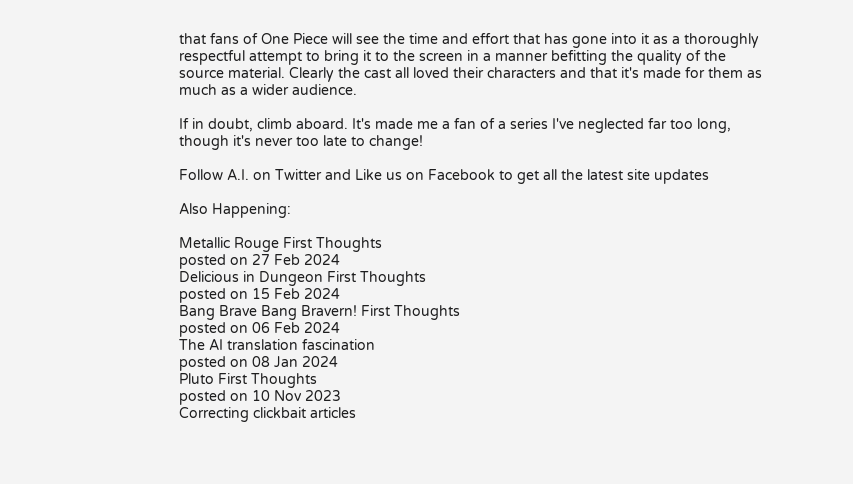that fans of One Piece will see the time and effort that has gone into it as a thoroughly respectful attempt to bring it to the screen in a manner befitting the quality of the source material. Clearly the cast all loved their characters and that it's made for them as much as a wider audience.

If in doubt, climb aboard. It's made me a fan of a series I've neglected far too long, though it's never too late to change!

Follow A.I. on Twitter and Like us on Facebook to get all the latest site updates

Also Happening:

Metallic Rouge First Thoughts
posted on 27 Feb 2024
Delicious in Dungeon First Thoughts
posted on 15 Feb 2024
Bang Brave Bang Bravern! First Thoughts
posted on 06 Feb 2024
The AI translation fascination
posted on 08 Jan 2024
Pluto First Thoughts
posted on 10 Nov 2023
Correcting clickbait articles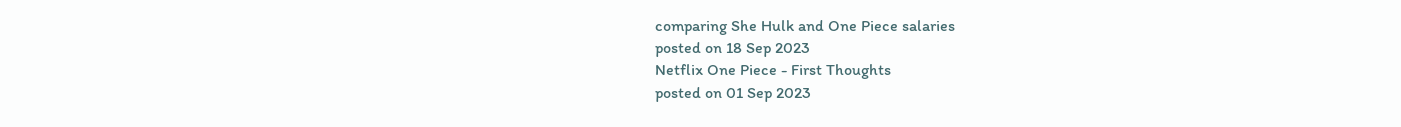comparing She Hulk and One Piece salaries
posted on 18 Sep 2023
Netflix One Piece - First Thoughts
posted on 01 Sep 2023